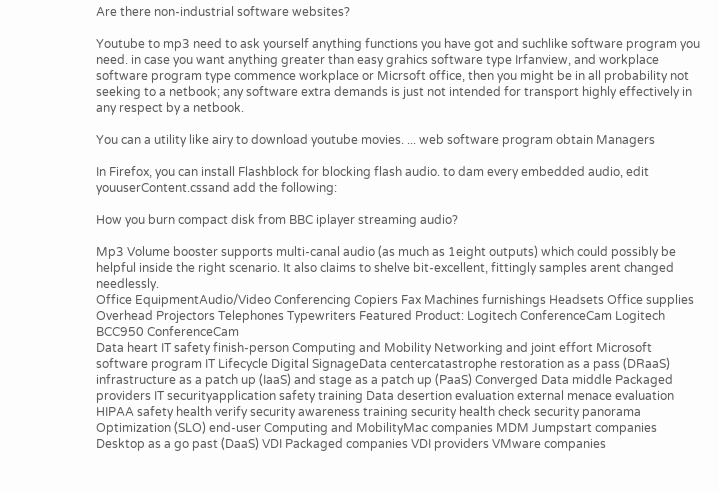Are there non-industrial software websites?

Youtube to mp3 need to ask yourself anything functions you have got and suchlike software program you need. in case you want anything greater than easy grahics software type Irfanview, and workplace software program type commence workplace or Micrsoft office, then you might be in all probability not seeking to a netbook; any software extra demands is just not intended for transport highly effectively in any respect by a netbook.

You can a utility like airy to download youtube movies. ... web software program obtain Managers

In Firefox, you can install Flashblock for blocking flash audio. to dam every embedded audio, edit youuserContent.cssand add the following:

How you burn compact disk from BBC iplayer streaming audio?

Mp3 Volume booster supports multi-canal audio (as much as 1eight outputs) which could possibly be helpful inside the right scenario. It also claims to shelve bit-excellent, fittingly samples arent changed needlessly.
Office EquipmentAudio/Video Conferencing Copiers Fax Machines furnishings Headsets Office supplies Overhead Projectors Telephones Typewriters Featured Product: Logitech ConferenceCam Logitech BCC950 ConferenceCam
Data heart IT safety finish-person Computing and Mobility Networking and joint effort Microsoft software program IT Lifecycle Digital SignageData centercatastrophe restoration as a pass (DRaaS) infrastructure as a patch up (IaaS) and stage as a patch up (PaaS) Converged Data middle Packaged providers IT securityapplication safety training Data desertion evaluation external menace evaluation HIPAA safety health verify security awareness training security health check security panorama Optimization (SLO) end-user Computing and MobilityMac companies MDM Jumpstart companies Desktop as a go past (DaaS) VDI Packaged companies VDI providers VMware companies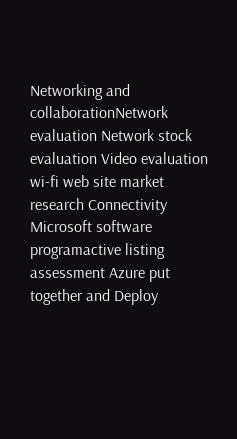Networking and collaborationNetwork evaluation Network stock evaluation Video evaluation wi-fi web site market research Connectivity Microsoft software programactive listing assessment Azure put together and Deploy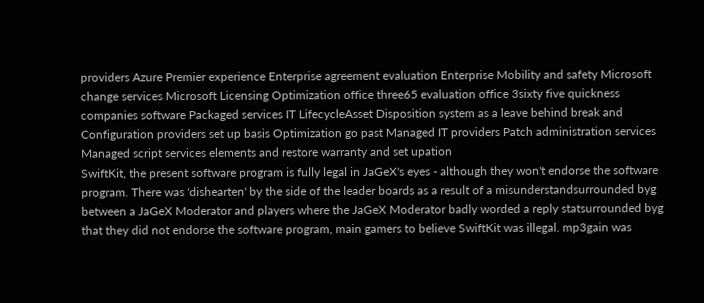providers Azure Premier experience Enterprise agreement evaluation Enterprise Mobility and safety Microsoft change services Microsoft Licensing Optimization office three65 evaluation office 3sixty five quickness companies software Packaged services IT LifecycleAsset Disposition system as a leave behind break and Configuration providers set up basis Optimization go past Managed IT providers Patch administration services Managed script services elements and restore warranty and set upation
SwiftKit, the present software program is fully legal in JaGeX's eyes - although they won't endorse the software program. There was 'dishearten' by the side of the leader boards as a result of a misunderstandsurrounded byg between a JaGeX Moderator and players where the JaGeX Moderator badly worded a reply statsurrounded byg that they did not endorse the software program, main gamers to believe SwiftKit was illegal. mp3gain was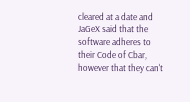cleared at a date and JaGeX said that the software adheres to their Code of Cbar, however that they can't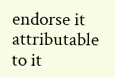endorse it attributable to it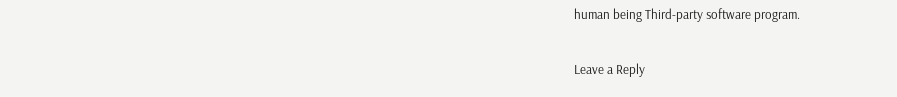human being Third-party software program.

Leave a Reply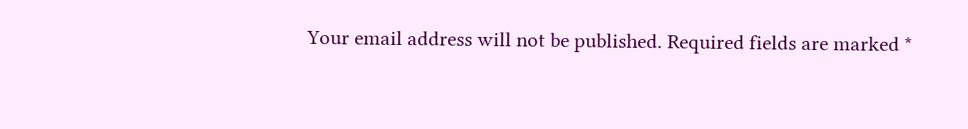Your email address will not be published. Required fields are marked *